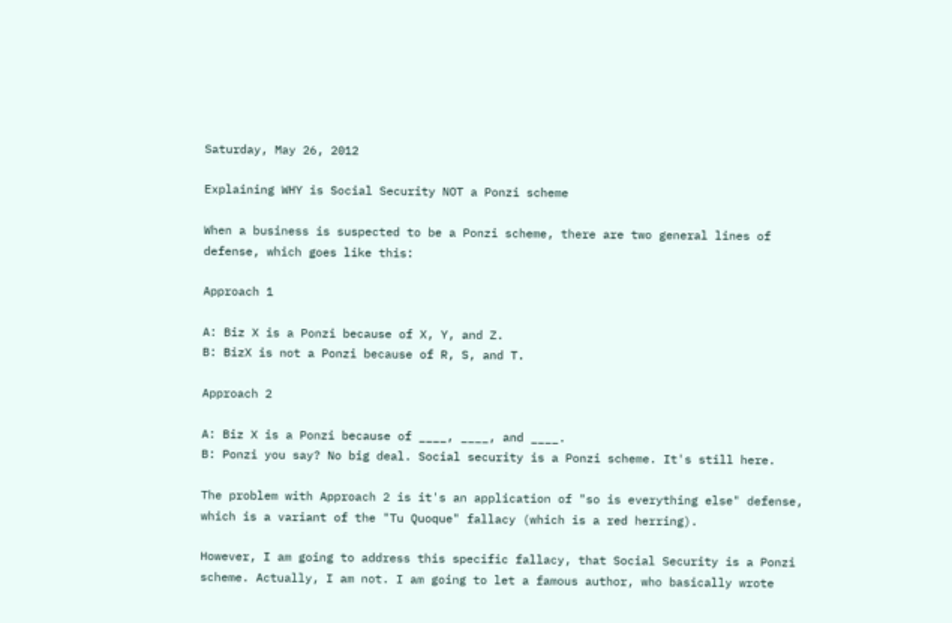Saturday, May 26, 2012

Explaining WHY is Social Security NOT a Ponzi scheme

When a business is suspected to be a Ponzi scheme, there are two general lines of defense, which goes like this:

Approach 1

A: Biz X is a Ponzi because of X, Y, and Z.
B: BizX is not a Ponzi because of R, S, and T.

Approach 2

A: Biz X is a Ponzi because of ____, ____, and ____.
B: Ponzi you say? No big deal. Social security is a Ponzi scheme. It's still here.

The problem with Approach 2 is it's an application of "so is everything else" defense, which is a variant of the "Tu Quoque" fallacy (which is a red herring).

However, I am going to address this specific fallacy, that Social Security is a Ponzi scheme. Actually, I am not. I am going to let a famous author, who basically wrote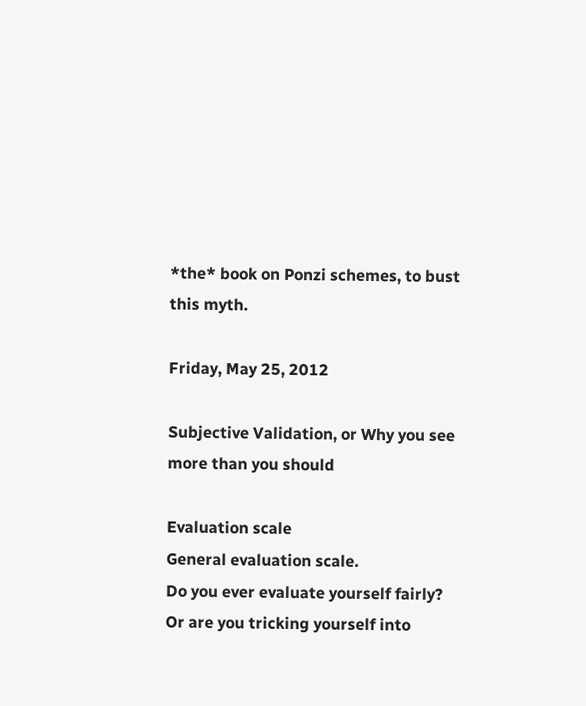*the* book on Ponzi schemes, to bust this myth.

Friday, May 25, 2012

Subjective Validation, or Why you see more than you should

Evaluation scale
General evaluation scale.
Do you ever evaluate yourself fairly?
Or are you tricking yourself into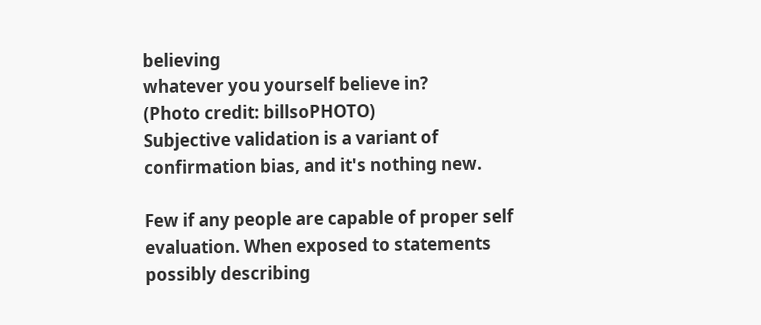believing
whatever you yourself believe in?
(Photo credit: billsoPHOTO)
Subjective validation is a variant of confirmation bias, and it's nothing new.

Few if any people are capable of proper self evaluation. When exposed to statements possibly describing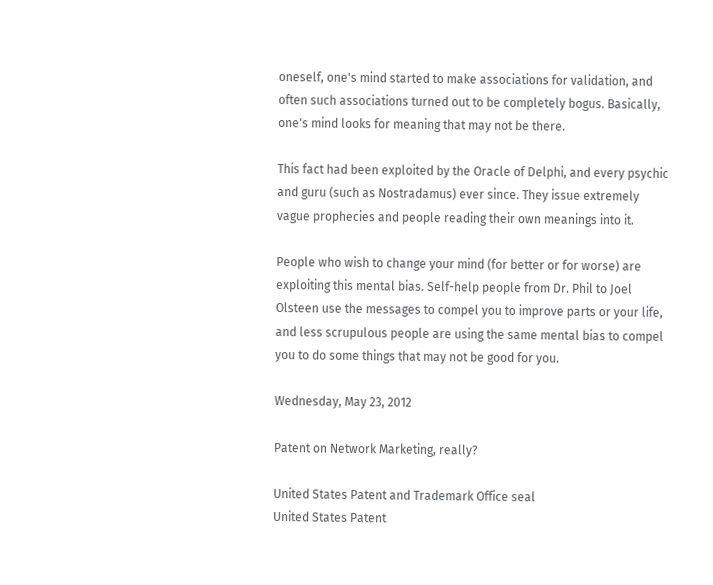oneself, one's mind started to make associations for validation, and often such associations turned out to be completely bogus. Basically, one's mind looks for meaning that may not be there.

This fact had been exploited by the Oracle of Delphi, and every psychic and guru (such as Nostradamus) ever since. They issue extremely vague prophecies and people reading their own meanings into it.

People who wish to change your mind (for better or for worse) are exploiting this mental bias. Self-help people from Dr. Phil to Joel Olsteen use the messages to compel you to improve parts or your life, and less scrupulous people are using the same mental bias to compel you to do some things that may not be good for you.

Wednesday, May 23, 2012

Patent on Network Marketing, really?

United States Patent and Trademark Office seal
United States Patent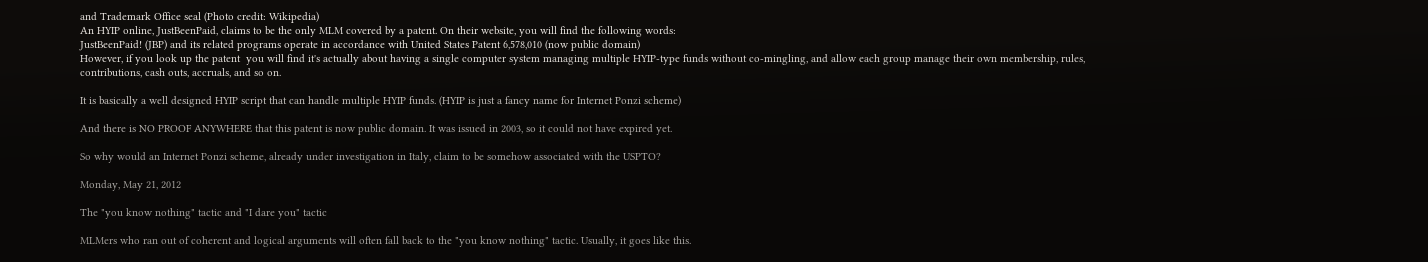and Trademark Office seal (Photo credit: Wikipedia)
An HYIP online, JustBeenPaid, claims to be the only MLM covered by a patent. On their website, you will find the following words:
JustBeenPaid! (JBP) and its related programs operate in accordance with United States Patent 6,578,010 (now public domain)
However, if you look up the patent  you will find it's actually about having a single computer system managing multiple HYIP-type funds without co-mingling, and allow each group manage their own membership, rules, contributions, cash outs, accruals, and so on.

It is basically a well designed HYIP script that can handle multiple HYIP funds. (HYIP is just a fancy name for Internet Ponzi scheme)

And there is NO PROOF ANYWHERE that this patent is now public domain. It was issued in 2003, so it could not have expired yet.

So why would an Internet Ponzi scheme, already under investigation in Italy, claim to be somehow associated with the USPTO?

Monday, May 21, 2012

The "you know nothing" tactic and "I dare you" tactic

MLMers who ran out of coherent and logical arguments will often fall back to the "you know nothing" tactic. Usually, it goes like this.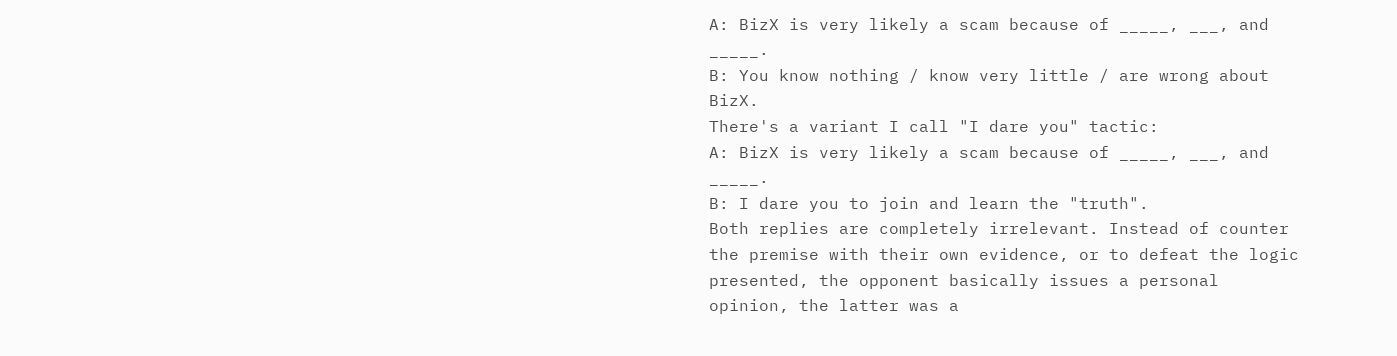A: BizX is very likely a scam because of _____, ___, and _____.
B: You know nothing / know very little / are wrong about BizX.
There's a variant I call "I dare you" tactic:
A: BizX is very likely a scam because of _____, ___, and _____.
B: I dare you to join and learn the "truth".
Both replies are completely irrelevant. Instead of counter the premise with their own evidence, or to defeat the logic presented, the opponent basically issues a personal opinion, the latter was a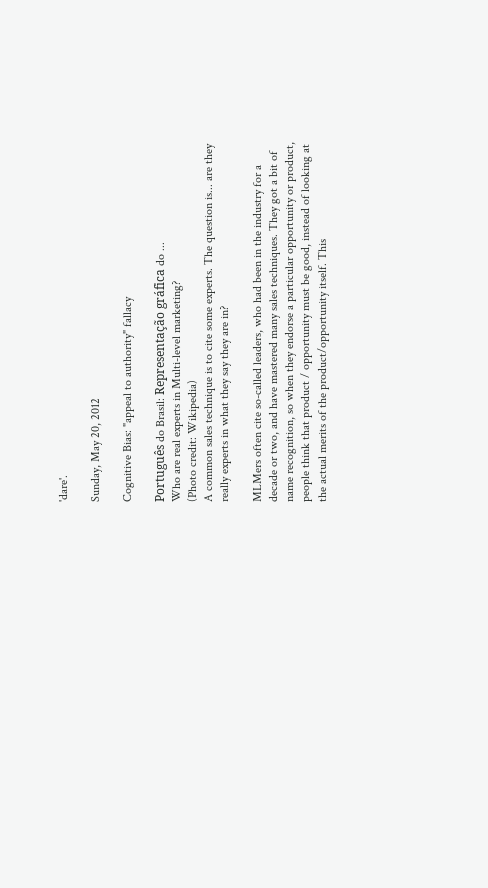'dare'.

Sunday, May 20, 2012

Cognitive Bias: "appeal to authority" fallacy

Português do Brasil: Representação gráfica do ...
Who are real experts in Multi-level marketing?
(Photo credit: Wikipedia)
A common sales technique is to cite some experts. The question is... are they really experts in what they say they are in?

MLMers often cite so-called leaders, who had been in the industry for a decade or two, and have mastered many sales techniques. They got a bit of name recognition, so when they endorse a particular opportunity or product, people think that product / opportunity must be good, instead of looking at the actual merits of the product/opportunity itself. This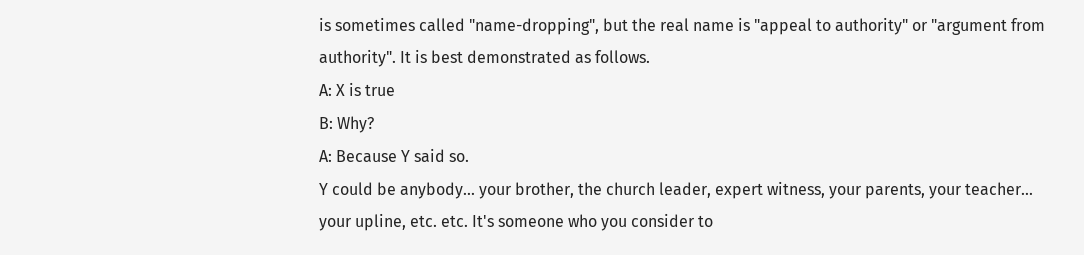is sometimes called "name-dropping", but the real name is "appeal to authority" or "argument from authority". It is best demonstrated as follows.
A: X is true
B: Why?
A: Because Y said so.
Y could be anybody... your brother, the church leader, expert witness, your parents, your teacher... your upline, etc. etc. It's someone who you consider to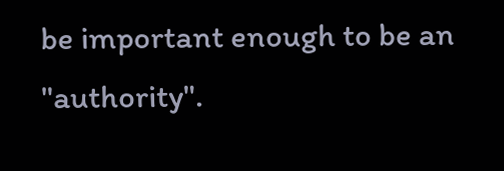be important enough to be an "authority".